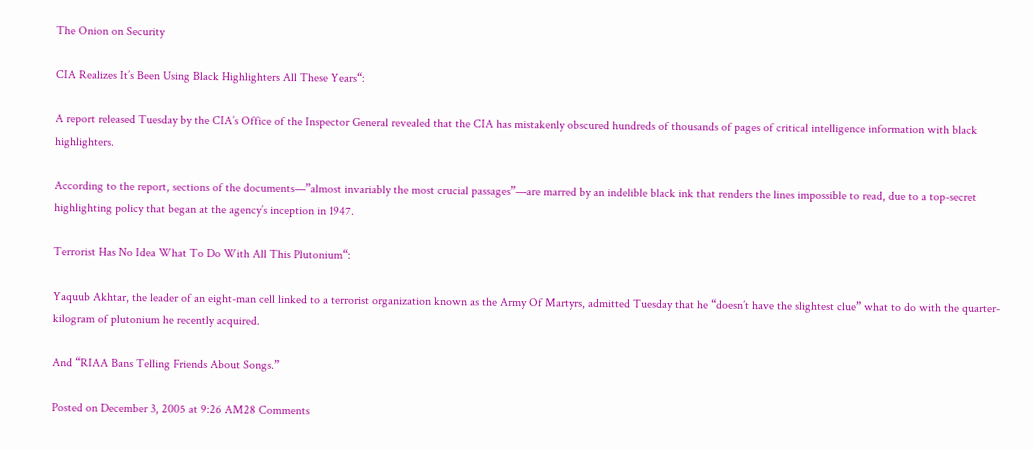The Onion on Security

CIA Realizes It’s Been Using Black Highlighters All These Years“:

A report released Tuesday by the CIA’s Office of the Inspector General revealed that the CIA has mistakenly obscured hundreds of thousands of pages of critical intelligence information with black highlighters.

According to the report, sections of the documents—”almost invariably the most crucial passages”—are marred by an indelible black ink that renders the lines impossible to read, due to a top-secret highlighting policy that began at the agency’s inception in 1947.

Terrorist Has No Idea What To Do With All This Plutonium“:

Yaquub Akhtar, the leader of an eight-man cell linked to a terrorist organization known as the Army Of Martyrs, admitted Tuesday that he “doesn’t have the slightest clue” what to do with the quarter-kilogram of plutonium he recently acquired.

And “RIAA Bans Telling Friends About Songs.”

Posted on December 3, 2005 at 9:26 AM28 Comments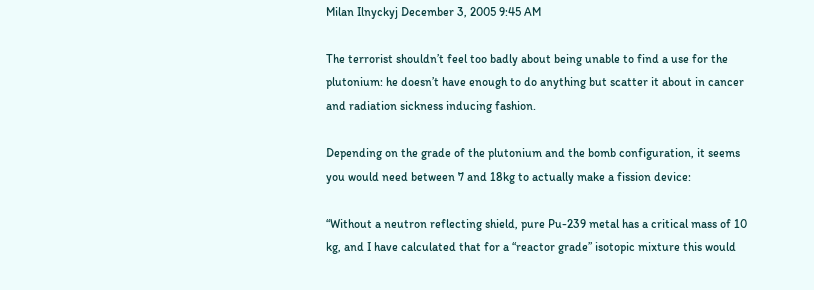Milan Ilnyckyj December 3, 2005 9:45 AM

The terrorist shouldn’t feel too badly about being unable to find a use for the plutonium: he doesn’t have enough to do anything but scatter it about in cancer and radiation sickness inducing fashion.

Depending on the grade of the plutonium and the bomb configuration, it seems you would need between 7 and 18kg to actually make a fission device:

“Without a neutron reflecting shield, pure Pu-239 metal has a critical mass of 10 kg, and I have calculated that for a “reactor grade” isotopic mixture this would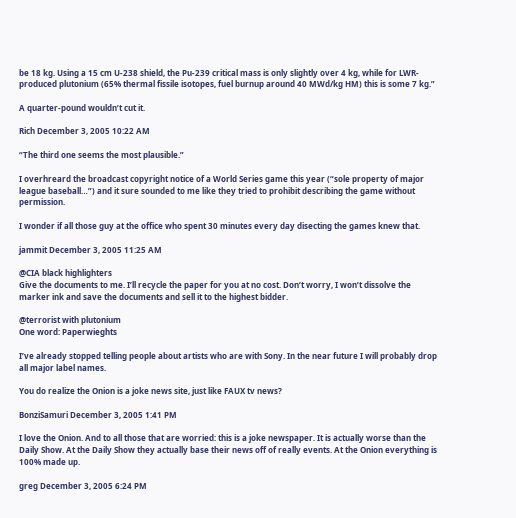be 18 kg. Using a 15 cm U-238 shield, the Pu-239 critical mass is only slightly over 4 kg, while for LWR-produced plutonium (65% thermal fissile isotopes, fuel burnup around 40 MWd/kg HM) this is some 7 kg.”

A quarter-pound wouldn’t cut it.

Rich December 3, 2005 10:22 AM

“The third one seems the most plausible.”

I overhreard the broadcast copyright notice of a World Series game this year (“sole property of major league baseball…”) and it sure sounded to me like they tried to prohibit describing the game without permission.

I wonder if all those guy at the office who spent 30 minutes every day disecting the games knew that.

jammit December 3, 2005 11:25 AM

@CIA black highlighters
Give the documents to me. I’ll recycle the paper for you at no cost. Don’t worry, I won’t dissolve the marker ink and save the documents and sell it to the highest bidder.

@terrorist with plutonium
One word: Paperwieghts

I’ve already stopped telling people about artists who are with Sony. In the near future I will probably drop all major label names.

You do realize the Onion is a joke news site, just like FAUX tv news?

BonziSamuri December 3, 2005 1:41 PM

I love the Onion. And to all those that are worried: this is a joke newspaper. It is actually worse than the Daily Show. At the Daily Show they actually base their news off of really events. At the Onion everything is 100% made up.

greg December 3, 2005 6:24 PM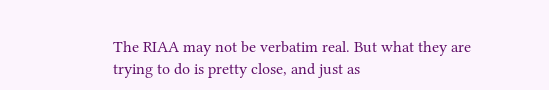The RIAA may not be verbatim real. But what they are trying to do is pretty close, and just as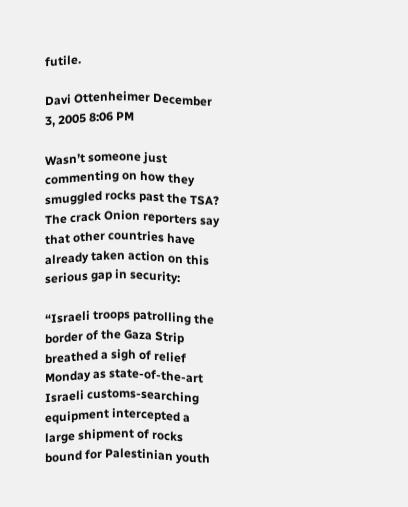futile.

Davi Ottenheimer December 3, 2005 8:06 PM

Wasn’t someone just commenting on how they smuggled rocks past the TSA? The crack Onion reporters say that other countries have already taken action on this serious gap in security:

“Israeli troops patrolling the border of the Gaza Strip breathed a sigh of relief Monday as state-of-the-art Israeli customs-searching equipment intercepted a large shipment of rocks bound for Palestinian youth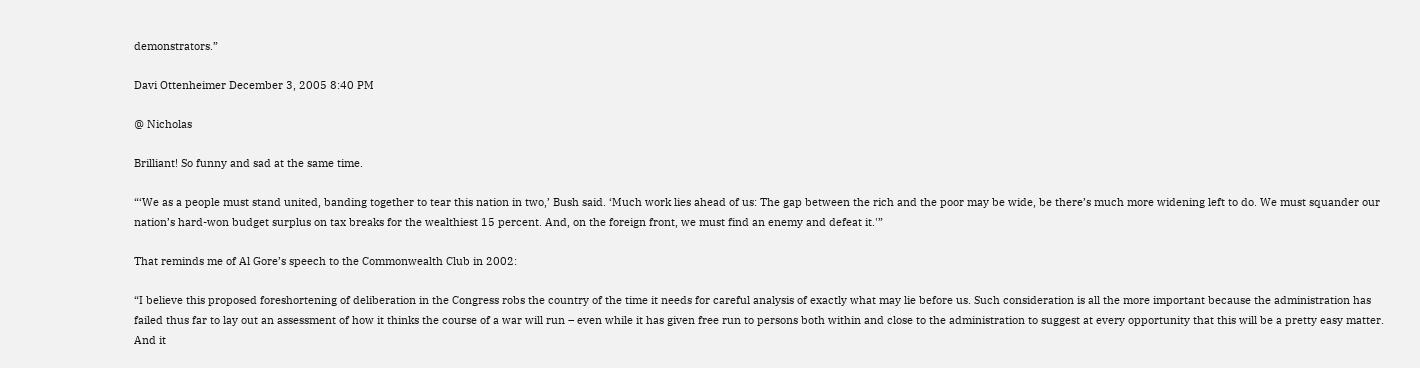demonstrators.”

Davi Ottenheimer December 3, 2005 8:40 PM

@ Nicholas

Brilliant! So funny and sad at the same time.

“‘We as a people must stand united, banding together to tear this nation in two,’ Bush said. ‘Much work lies ahead of us: The gap between the rich and the poor may be wide, be there’s much more widening left to do. We must squander our nation’s hard-won budget surplus on tax breaks for the wealthiest 15 percent. And, on the foreign front, we must find an enemy and defeat it.'”

That reminds me of Al Gore’s speech to the Commonwealth Club in 2002:

“I believe this proposed foreshortening of deliberation in the Congress robs the country of the time it needs for careful analysis of exactly what may lie before us. Such consideration is all the more important because the administration has failed thus far to lay out an assessment of how it thinks the course of a war will run – even while it has given free run to persons both within and close to the administration to suggest at every opportunity that this will be a pretty easy matter. And it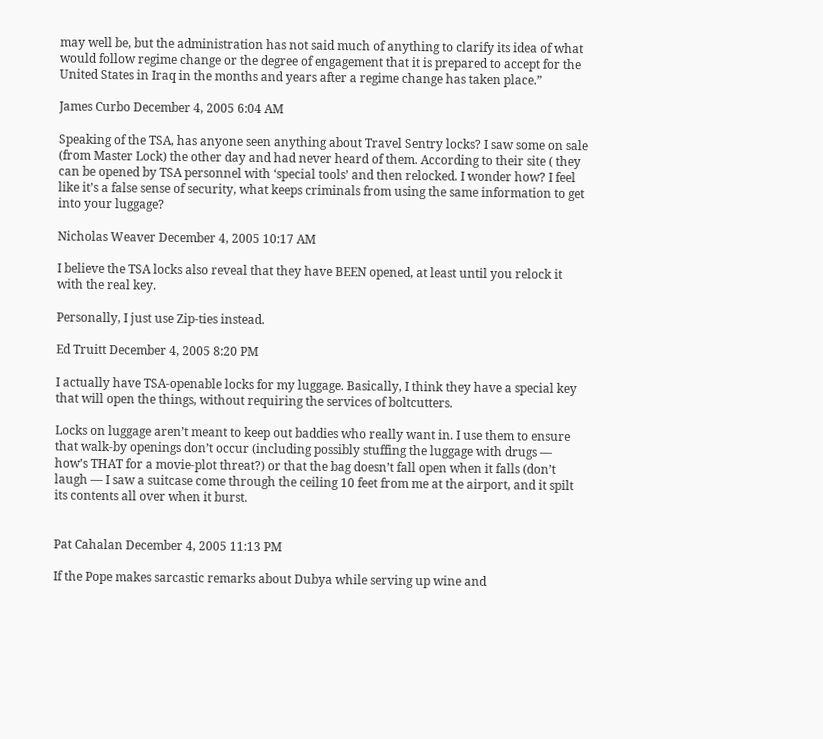may well be, but the administration has not said much of anything to clarify its idea of what would follow regime change or the degree of engagement that it is prepared to accept for the United States in Iraq in the months and years after a regime change has taken place.”

James Curbo December 4, 2005 6:04 AM

Speaking of the TSA, has anyone seen anything about Travel Sentry locks? I saw some on sale (from Master Lock) the other day and had never heard of them. According to their site ( they can be opened by TSA personnel with ‘special tools’ and then relocked. I wonder how? I feel like it’s a false sense of security, what keeps criminals from using the same information to get into your luggage?

Nicholas Weaver December 4, 2005 10:17 AM

I believe the TSA locks also reveal that they have BEEN opened, at least until you relock it with the real key.

Personally, I just use Zip-ties instead.

Ed Truitt December 4, 2005 8:20 PM

I actually have TSA-openable locks for my luggage. Basically, I think they have a special key that will open the things, without requiring the services of boltcutters.

Locks on luggage aren’t meant to keep out baddies who really want in. I use them to ensure that walk-by openings don’t occur (including possibly stuffing the luggage with drugs — how’s THAT for a movie-plot threat?) or that the bag doesn’t fall open when it falls (don’t laugh — I saw a suitcase come through the ceiling 10 feet from me at the airport, and it spilt its contents all over when it burst.


Pat Cahalan December 4, 2005 11:13 PM

If the Pope makes sarcastic remarks about Dubya while serving up wine and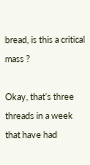bread, is this a critical mass ?

Okay, that’s three threads in a week that have had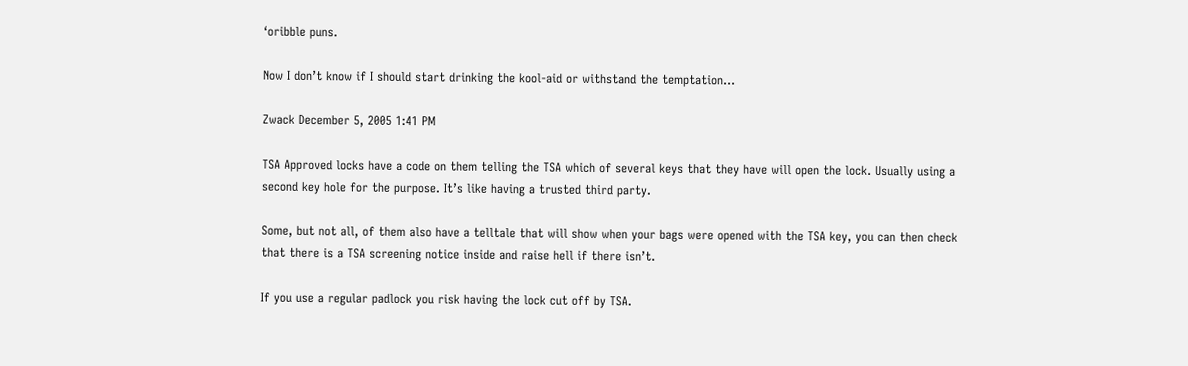‘oribble puns.

Now I don’t know if I should start drinking the kool-aid or withstand the temptation…

Zwack December 5, 2005 1:41 PM

TSA Approved locks have a code on them telling the TSA which of several keys that they have will open the lock. Usually using a second key hole for the purpose. It’s like having a trusted third party.

Some, but not all, of them also have a telltale that will show when your bags were opened with the TSA key, you can then check that there is a TSA screening notice inside and raise hell if there isn’t.

If you use a regular padlock you risk having the lock cut off by TSA.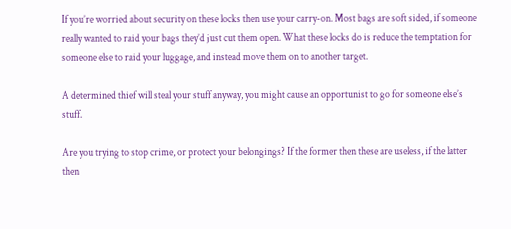If you’re worried about security on these locks then use your carry-on. Most bags are soft sided, if someone really wanted to raid your bags they’d just cut them open. What these locks do is reduce the temptation for someone else to raid your luggage, and instead move them on to another target.

A determined thief will steal your stuff anyway, you might cause an opportunist to go for someone else’s stuff.

Are you trying to stop crime, or protect your belongings? If the former then these are useless, if the latter then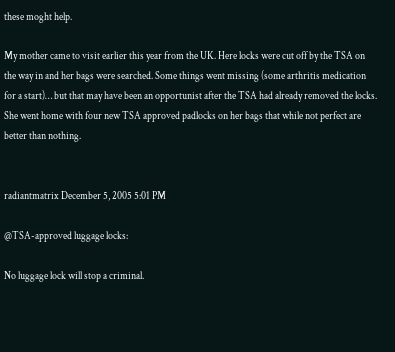these moght help.

My mother came to visit earlier this year from the UK. Here locks were cut off by the TSA on the way in and her bags were searched. Some things went missing (some arthritis medication for a start)… but that may have been an opportunist after the TSA had already removed the locks. She went home with four new TSA approved padlocks on her bags that while not perfect are better than nothing.


radiantmatrix December 5, 2005 5:01 PM

@TSA-approved luggage locks:

No luggage lock will stop a criminal.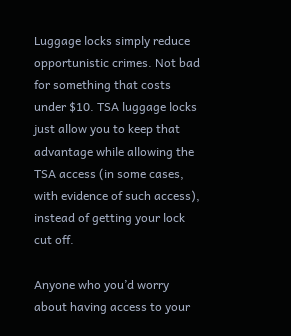Luggage locks simply reduce opportunistic crimes. Not bad for something that costs under $10. TSA luggage locks just allow you to keep that advantage while allowing the TSA access (in some cases, with evidence of such access), instead of getting your lock cut off.

Anyone who you’d worry about having access to your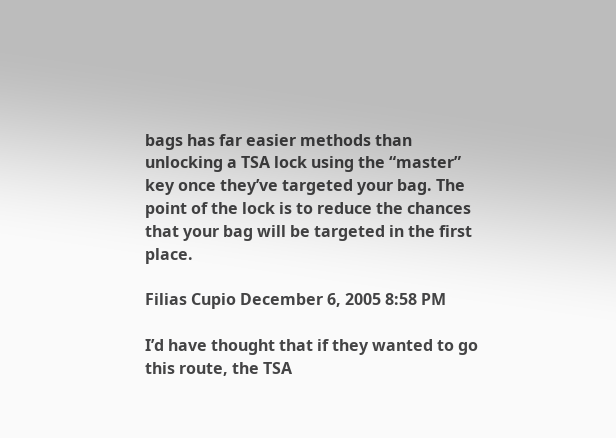bags has far easier methods than unlocking a TSA lock using the “master” key once they’ve targeted your bag. The point of the lock is to reduce the chances that your bag will be targeted in the first place.

Filias Cupio December 6, 2005 8:58 PM

I’d have thought that if they wanted to go this route, the TSA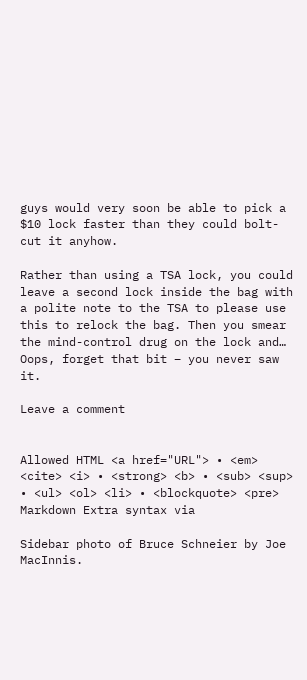guys would very soon be able to pick a $10 lock faster than they could bolt-cut it anyhow.

Rather than using a TSA lock, you could leave a second lock inside the bag with a polite note to the TSA to please use this to relock the bag. Then you smear the mind-control drug on the lock and… Oops, forget that bit – you never saw it.

Leave a comment


Allowed HTML <a href="URL"> • <em> <cite> <i> • <strong> <b> • <sub> <sup> • <ul> <ol> <li> • <blockquote> <pre> Markdown Extra syntax via

Sidebar photo of Bruce Schneier by Joe MacInnis.